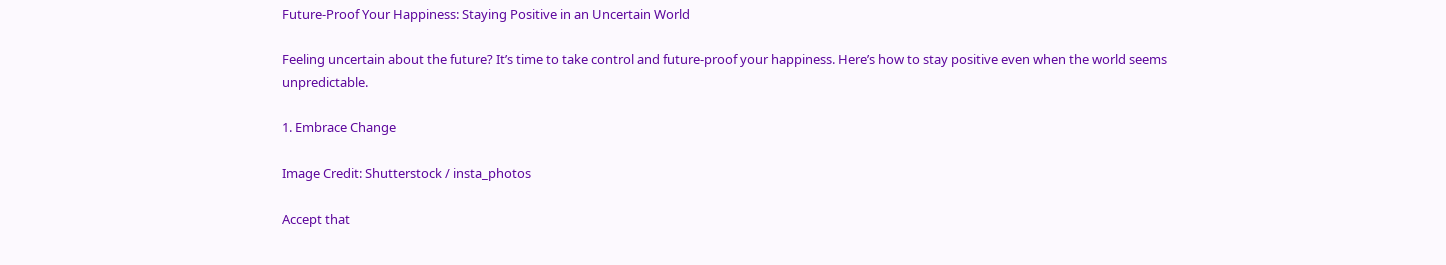Future-Proof Your Happiness: Staying Positive in an Uncertain World

Feeling uncertain about the future? It’s time to take control and future-proof your happiness. Here’s how to stay positive even when the world seems unpredictable.

1. Embrace Change

Image Credit: Shutterstock / insta_photos

Accept that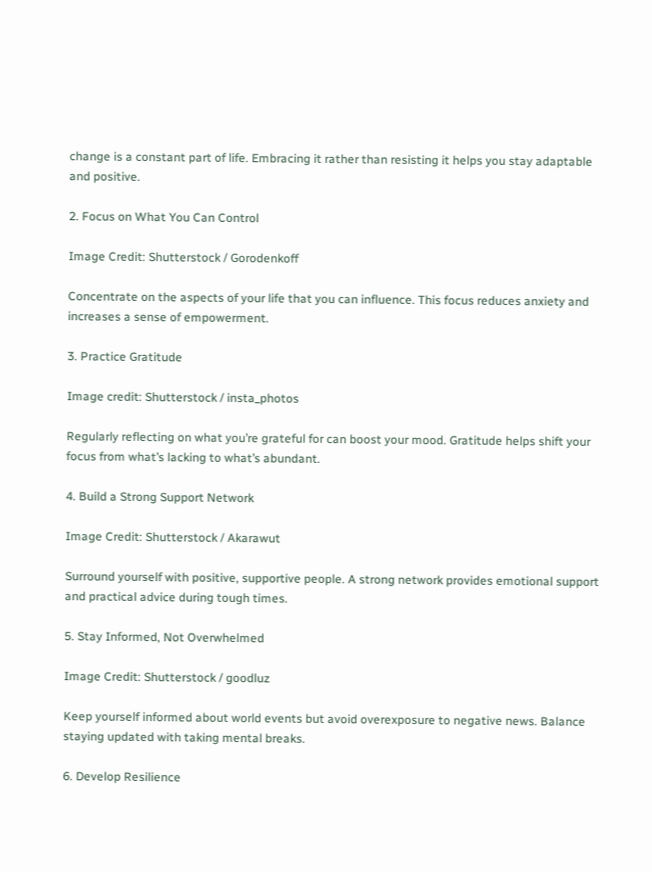change is a constant part of life. Embracing it rather than resisting it helps you stay adaptable and positive.

2. Focus on What You Can Control

Image Credit: Shutterstock / Gorodenkoff

Concentrate on the aspects of your life that you can influence. This focus reduces anxiety and increases a sense of empowerment.

3. Practice Gratitude

Image credit: Shutterstock / insta_photos

Regularly reflecting on what you’re grateful for can boost your mood. Gratitude helps shift your focus from what’s lacking to what’s abundant.

4. Build a Strong Support Network

Image Credit: Shutterstock / Akarawut

Surround yourself with positive, supportive people. A strong network provides emotional support and practical advice during tough times.

5. Stay Informed, Not Overwhelmed

Image Credit: Shutterstock / goodluz

Keep yourself informed about world events but avoid overexposure to negative news. Balance staying updated with taking mental breaks.

6. Develop Resilience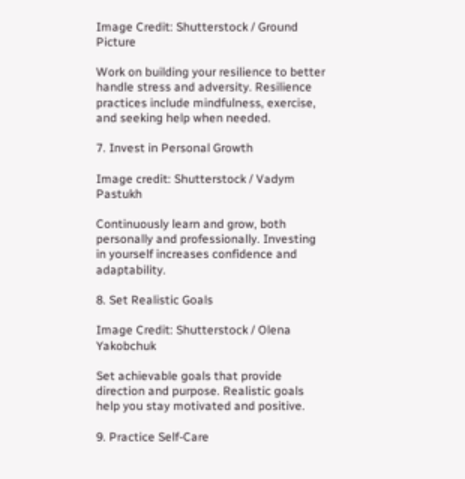Image Credit: Shutterstock / Ground Picture

Work on building your resilience to better handle stress and adversity. Resilience practices include mindfulness, exercise, and seeking help when needed.

7. Invest in Personal Growth

Image credit: Shutterstock / Vadym Pastukh

Continuously learn and grow, both personally and professionally. Investing in yourself increases confidence and adaptability.

8. Set Realistic Goals

Image Credit: Shutterstock / Olena Yakobchuk

Set achievable goals that provide direction and purpose. Realistic goals help you stay motivated and positive.

9. Practice Self-Care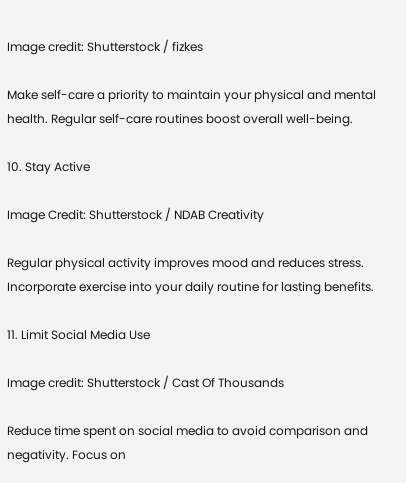Image credit: Shutterstock / fizkes

Make self-care a priority to maintain your physical and mental health. Regular self-care routines boost overall well-being.

10. Stay Active

Image Credit: Shutterstock / NDAB Creativity

Regular physical activity improves mood and reduces stress. Incorporate exercise into your daily routine for lasting benefits.

11. Limit Social Media Use

Image credit: Shutterstock / Cast Of Thousands

Reduce time spent on social media to avoid comparison and negativity. Focus on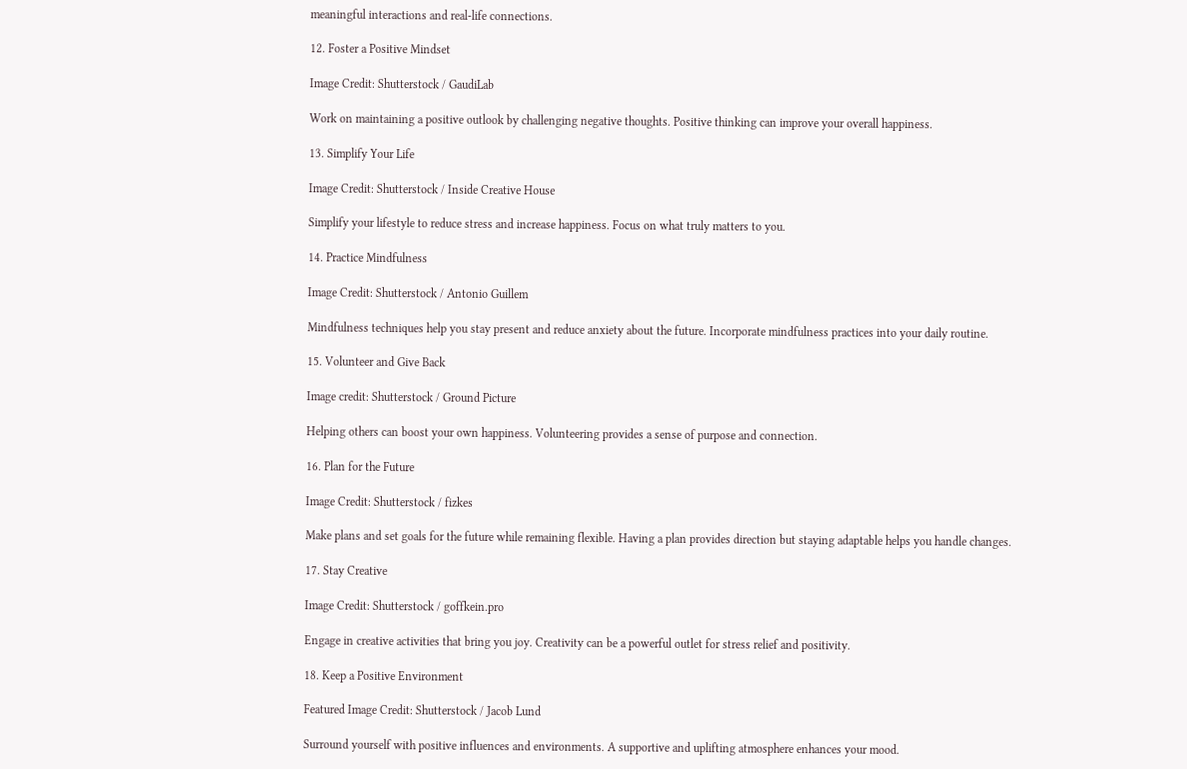meaningful interactions and real-life connections.

12. Foster a Positive Mindset

Image Credit: Shutterstock / GaudiLab

Work on maintaining a positive outlook by challenging negative thoughts. Positive thinking can improve your overall happiness.

13. Simplify Your Life

Image Credit: Shutterstock / Inside Creative House

Simplify your lifestyle to reduce stress and increase happiness. Focus on what truly matters to you.

14. Practice Mindfulness

Image Credit: Shutterstock / Antonio Guillem

Mindfulness techniques help you stay present and reduce anxiety about the future. Incorporate mindfulness practices into your daily routine.

15. Volunteer and Give Back

Image credit: Shutterstock / Ground Picture

Helping others can boost your own happiness. Volunteering provides a sense of purpose and connection.

16. Plan for the Future

Image Credit: Shutterstock / fizkes

Make plans and set goals for the future while remaining flexible. Having a plan provides direction but staying adaptable helps you handle changes.

17. Stay Creative

Image Credit: Shutterstock / goffkein.pro

Engage in creative activities that bring you joy. Creativity can be a powerful outlet for stress relief and positivity.

18. Keep a Positive Environment

Featured Image Credit: Shutterstock / Jacob Lund

Surround yourself with positive influences and environments. A supportive and uplifting atmosphere enhances your mood.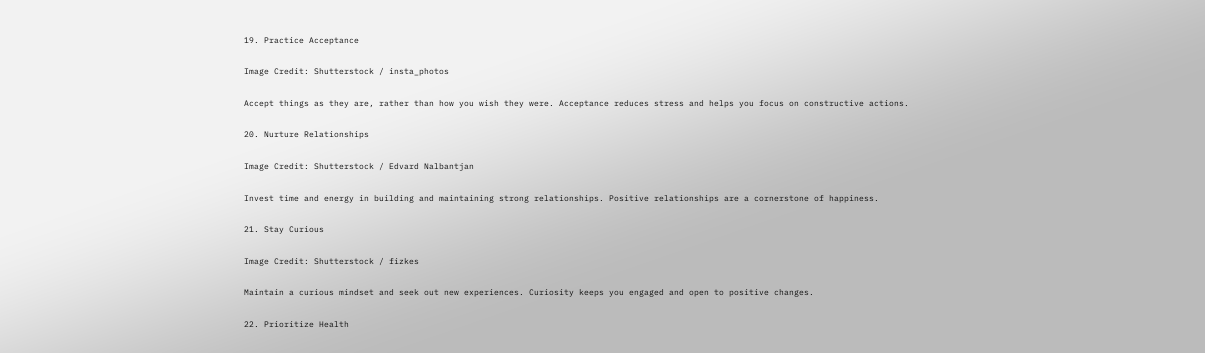19. Practice Acceptance

Image Credit: Shutterstock / insta_photos

Accept things as they are, rather than how you wish they were. Acceptance reduces stress and helps you focus on constructive actions.

20. Nurture Relationships

Image Credit: Shutterstock / Edvard Nalbantjan

Invest time and energy in building and maintaining strong relationships. Positive relationships are a cornerstone of happiness.

21. Stay Curious

Image Credit: Shutterstock / fizkes

Maintain a curious mindset and seek out new experiences. Curiosity keeps you engaged and open to positive changes.

22. Prioritize Health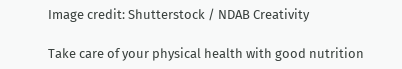Image credit: Shutterstock / NDAB Creativity

Take care of your physical health with good nutrition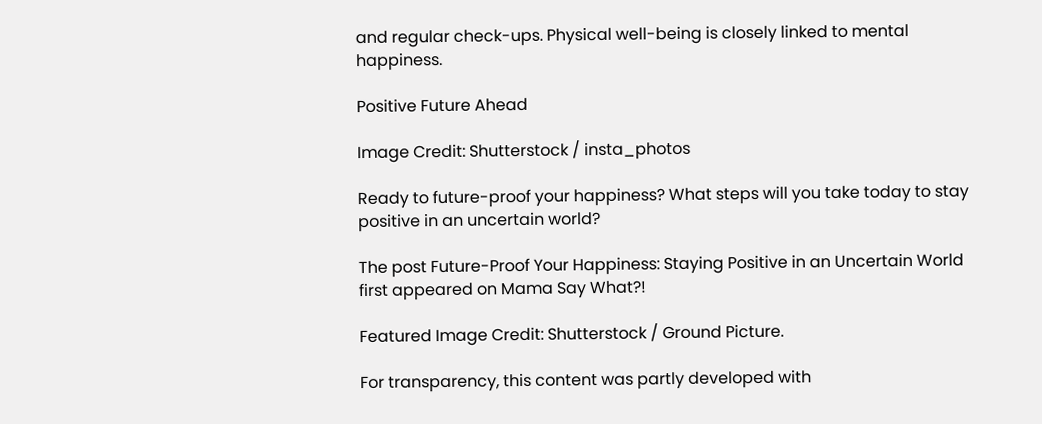and regular check-ups. Physical well-being is closely linked to mental happiness.

Positive Future Ahead

Image Credit: Shutterstock / insta_photos

Ready to future-proof your happiness? What steps will you take today to stay positive in an uncertain world?

The post Future-Proof Your Happiness: Staying Positive in an Uncertain World first appeared on Mama Say What?!

Featured Image Credit: Shutterstock / Ground Picture.

For transparency, this content was partly developed with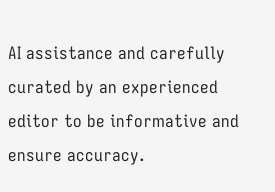AI assistance and carefully curated by an experienced editor to be informative and ensure accuracy.